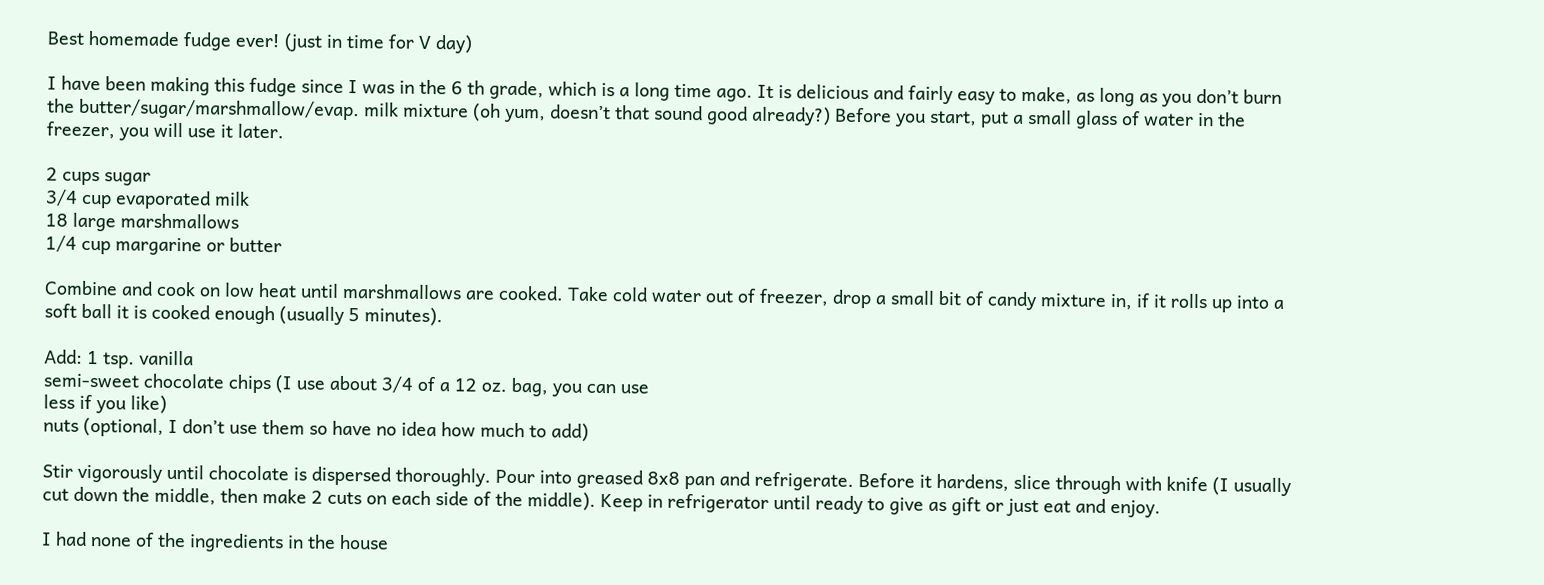Best homemade fudge ever! (just in time for V day)

I have been making this fudge since I was in the 6 th grade, which is a long time ago. It is delicious and fairly easy to make, as long as you don’t burn the butter/sugar/marshmallow/evap. milk mixture (oh yum, doesn’t that sound good already?) Before you start, put a small glass of water in the freezer, you will use it later.

2 cups sugar
3/4 cup evaporated milk
18 large marshmallows
1/4 cup margarine or butter

Combine and cook on low heat until marshmallows are cooked. Take cold water out of freezer, drop a small bit of candy mixture in, if it rolls up into a soft ball it is cooked enough (usually 5 minutes).

Add: 1 tsp. vanilla
semi-sweet chocolate chips (I use about 3/4 of a 12 oz. bag, you can use
less if you like)
nuts (optional, I don’t use them so have no idea how much to add)

Stir vigorously until chocolate is dispersed thoroughly. Pour into greased 8x8 pan and refrigerate. Before it hardens, slice through with knife (I usually cut down the middle, then make 2 cuts on each side of the middle). Keep in refrigerator until ready to give as gift or just eat and enjoy.

I had none of the ingredients in the house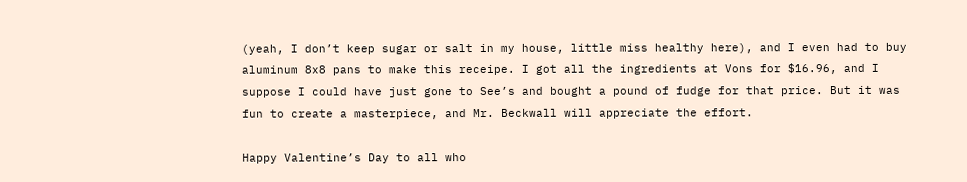(yeah, I don’t keep sugar or salt in my house, little miss healthy here), and I even had to buy aluminum 8x8 pans to make this receipe. I got all the ingredients at Vons for $16.96, and I suppose I could have just gone to See’s and bought a pound of fudge for that price. But it was fun to create a masterpiece, and Mr. Beckwall will appreciate the effort.

Happy Valentine’s Day to all who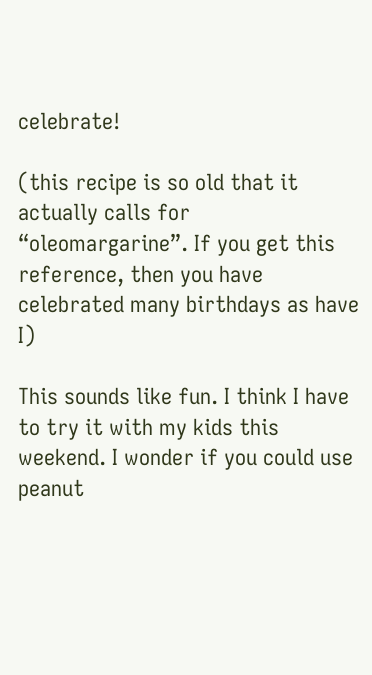celebrate!

(this recipe is so old that it actually calls for “oleomargarine”. If you get this reference, then you have celebrated many birthdays as have I)

This sounds like fun. I think I have to try it with my kids this weekend. I wonder if you could use peanut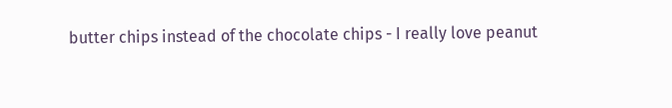butter chips instead of the chocolate chips - I really love peanut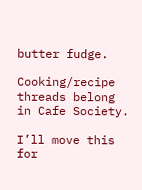butter fudge.

Cooking/recipe threads belong in Cafe Society.

I’ll move this for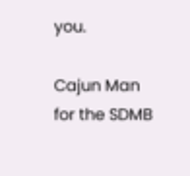you.

Cajun Man
for the SDMB